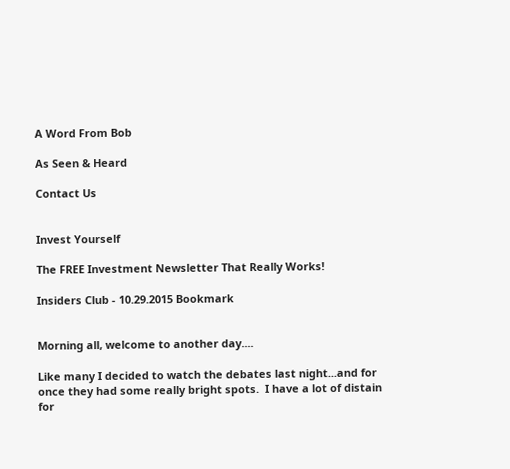A Word From Bob

As Seen & Heard

Contact Us


Invest Yourself

The FREE Investment Newsletter That Really Works!

Insiders Club - 10.29.2015 Bookmark


Morning all, welcome to another day....

Like many I decided to watch the debates last night...and for once they had some really bright spots.  I have a lot of distain for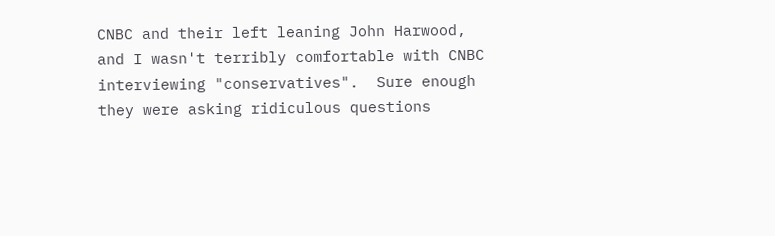CNBC and their left leaning John Harwood, and I wasn't terribly comfortable with CNBC interviewing "conservatives".  Sure enough they were asking ridiculous questions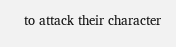to attack their character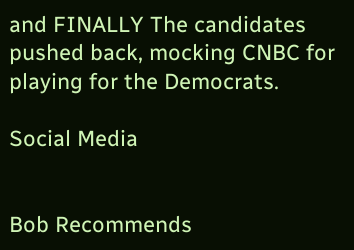and FINALLY The candidates pushed back, mocking CNBC for playing for the Democrats.

Social Media


Bob Recommends